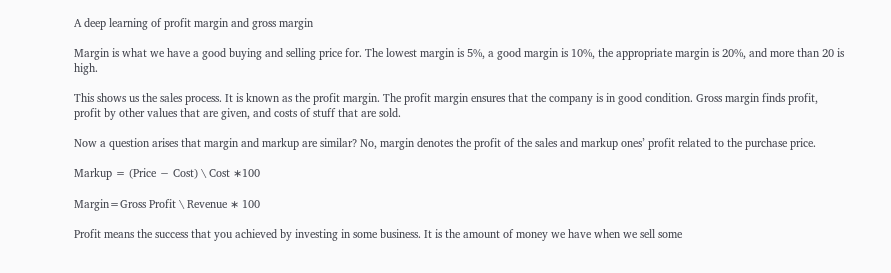A deep learning of profit margin and gross margin

Margin is what we have a good buying and selling price for. The lowest margin is 5%, a good margin is 10%, the appropriate margin is 20%, and more than 20 is high.

This shows us the sales process. It is known as the profit margin. The profit margin ensures that the company is in good condition. Gross margin finds profit, profit by other values that are given, and costs of stuff that are sold.

Now a question arises that margin and markup are similar? No, margin denotes the profit of the sales and markup ones’ profit related to the purchase price.

Markup = (Price − Cost) \ Cost ∗100

Margin=Gross Profit \ Revenue ∗ 100

Profit means the success that you achieved by investing in some business. It is the amount of money we have when we sell some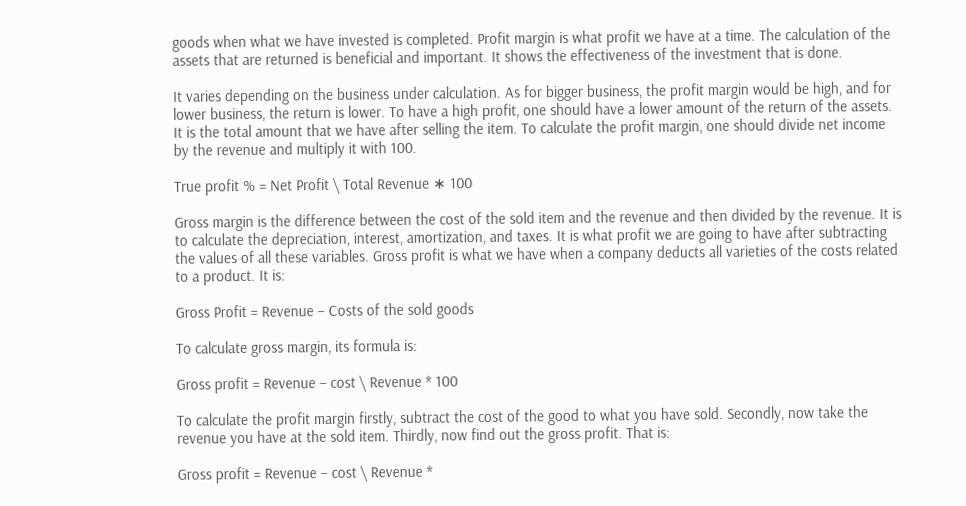goods when what we have invested is completed. Profit margin is what profit we have at a time. The calculation of the assets that are returned is beneficial and important. It shows the effectiveness of the investment that is done.

It varies depending on the business under calculation. As for bigger business, the profit margin would be high, and for lower business, the return is lower. To have a high profit, one should have a lower amount of the return of the assets. It is the total amount that we have after selling the item. To calculate the profit margin, one should divide net income by the revenue and multiply it with 100.

True profit % = Net Profit \ Total Revenue ∗ 100

Gross margin is the difference between the cost of the sold item and the revenue and then divided by the revenue. It is to calculate the depreciation, interest, amortization, and taxes. It is what profit we are going to have after subtracting the values of all these variables. Gross profit is what we have when a company deducts all varieties of the costs related to a product. It is:

Gross Profit = Revenue – Costs of the sold goods

To calculate gross margin, its formula is:

Gross profit = Revenue – cost \ Revenue * 100

To calculate the profit margin firstly, subtract the cost of the good to what you have sold. Secondly, now take the revenue you have at the sold item. Thirdly, now find out the gross profit. That is:

Gross profit = Revenue – cost \ Revenue *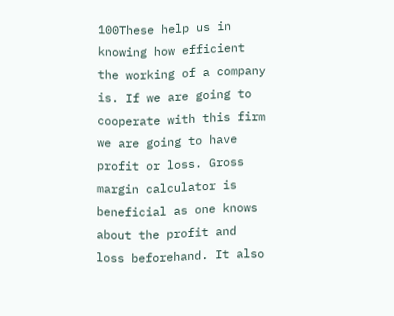100These help us in knowing how efficient the working of a company is. If we are going to cooperate with this firm we are going to have profit or loss. Gross margin calculator is beneficial as one knows about the profit and loss beforehand. It also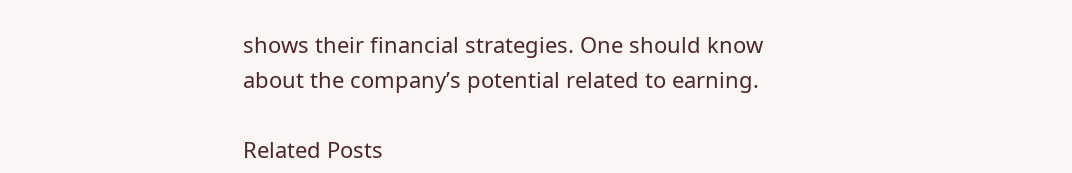shows their financial strategies. One should know about the company’s potential related to earning.

Related Posts